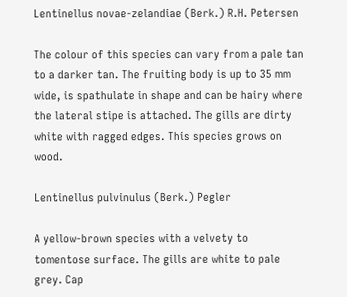Lentinellus novae-zelandiae (Berk.) R.H. Petersen

The colour of this species can vary from a pale tan to a darker tan. The fruiting body is up to 35 mm wide, is spathulate in shape and can be hairy where the lateral stipe is attached. The gills are dirty white with ragged edges. This species grows on wood.

Lentinellus pulvinulus (Berk.) Pegler

A yellow-brown species with a velvety to tomentose surface. The gills are white to pale grey. Cap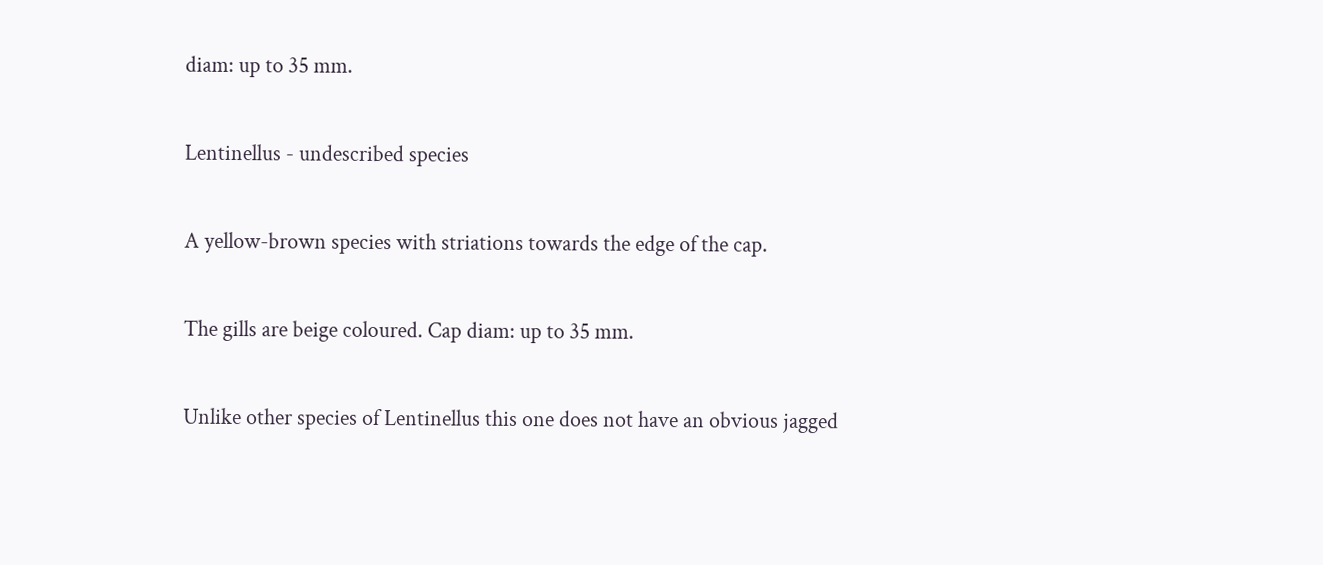diam: up to 35 mm.

Lentinellus - undescribed species

A yellow-brown species with striations towards the edge of the cap.

The gills are beige coloured. Cap diam: up to 35 mm.

Unlike other species of Lentinellus this one does not have an obvious jagged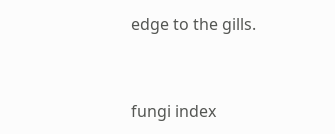edge to the gills.


fungi index